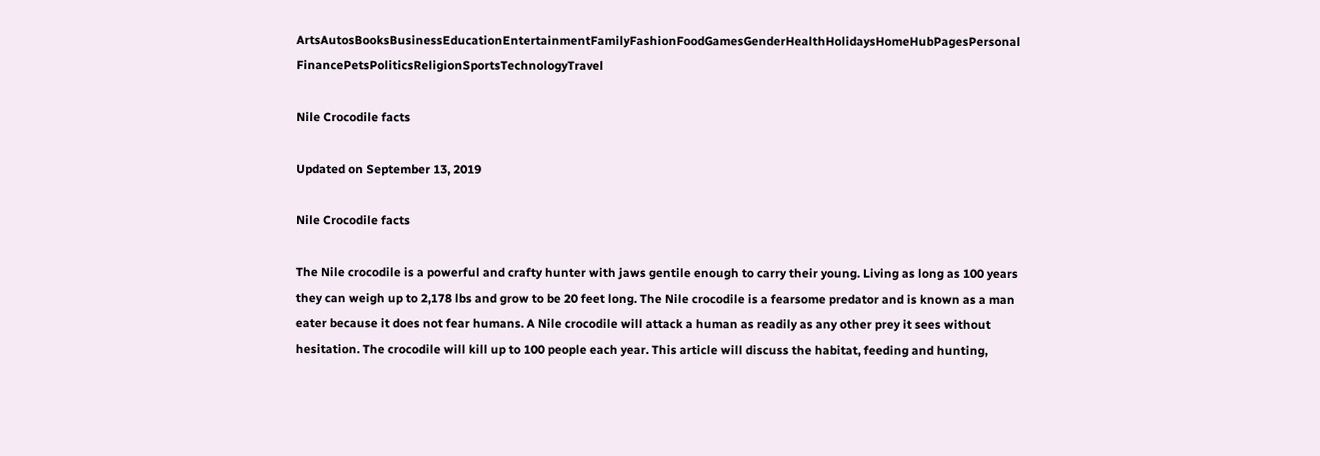ArtsAutosBooksBusinessEducationEntertainmentFamilyFashionFoodGamesGenderHealthHolidaysHomeHubPagesPersonal FinancePetsPoliticsReligionSportsTechnologyTravel

Nile Crocodile facts

Updated on September 13, 2019

Nile Crocodile facts

The Nile crocodile is a powerful and crafty hunter with jaws gentile enough to carry their young. Living as long as 100 years they can weigh up to 2,178 lbs and grow to be 20 feet long. The Nile crocodile is a fearsome predator and is known as a man eater because it does not fear humans. A Nile crocodile will attack a human as readily as any other prey it sees without hesitation. The crocodile will kill up to 100 people each year. This article will discuss the habitat, feeding and hunting,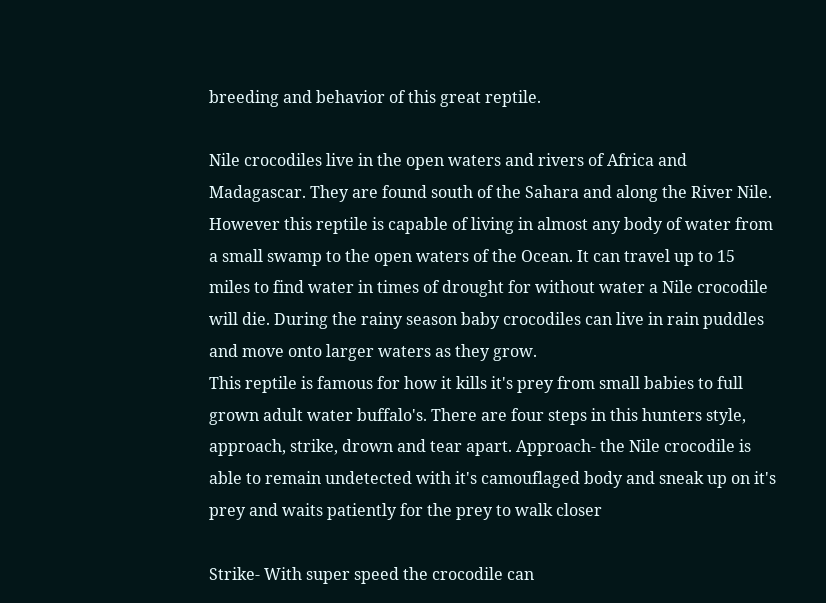breeding and behavior of this great reptile.

Nile crocodiles live in the open waters and rivers of Africa and Madagascar. They are found south of the Sahara and along the River Nile. However this reptile is capable of living in almost any body of water from a small swamp to the open waters of the Ocean. It can travel up to 15 miles to find water in times of drought for without water a Nile crocodile will die. During the rainy season baby crocodiles can live in rain puddles and move onto larger waters as they grow.
This reptile is famous for how it kills it's prey from small babies to full grown adult water buffalo's. There are four steps in this hunters style, approach, strike, drown and tear apart. Approach- the Nile crocodile is able to remain undetected with it's camouflaged body and sneak up on it's prey and waits patiently for the prey to walk closer

Strike- With super speed the crocodile can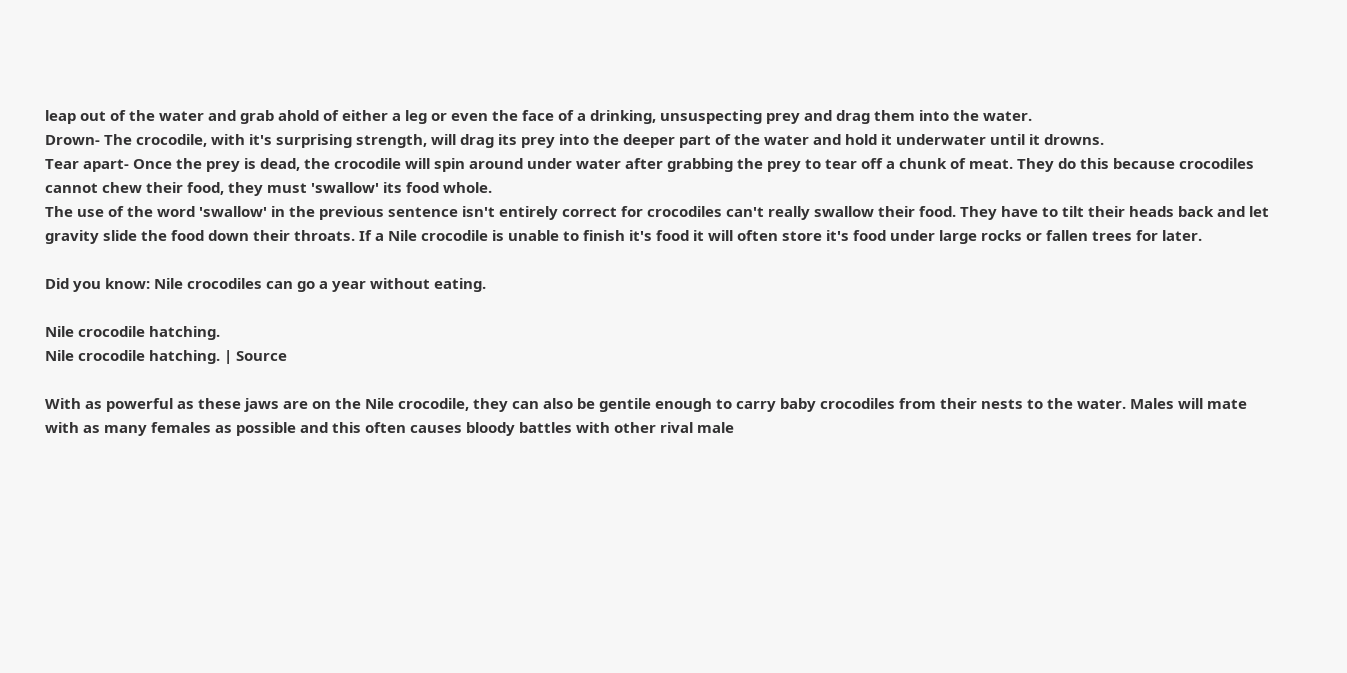leap out of the water and grab ahold of either a leg or even the face of a drinking, unsuspecting prey and drag them into the water.
Drown- The crocodile, with it's surprising strength, will drag its prey into the deeper part of the water and hold it underwater until it drowns.
Tear apart- Once the prey is dead, the crocodile will spin around under water after grabbing the prey to tear off a chunk of meat. They do this because crocodiles cannot chew their food, they must 'swallow' its food whole.
The use of the word 'swallow' in the previous sentence isn't entirely correct for crocodiles can't really swallow their food. They have to tilt their heads back and let gravity slide the food down their throats. If a Nile crocodile is unable to finish it's food it will often store it's food under large rocks or fallen trees for later.

Did you know: Nile crocodiles can go a year without eating.

Nile crocodile hatching.
Nile crocodile hatching. | Source

With as powerful as these jaws are on the Nile crocodile, they can also be gentile enough to carry baby crocodiles from their nests to the water. Males will mate with as many females as possible and this often causes bloody battles with other rival male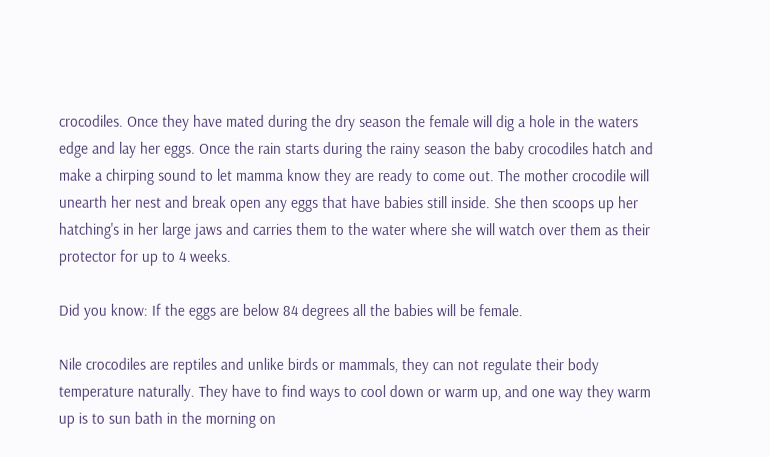crocodiles. Once they have mated during the dry season the female will dig a hole in the waters edge and lay her eggs. Once the rain starts during the rainy season the baby crocodiles hatch and make a chirping sound to let mamma know they are ready to come out. The mother crocodile will unearth her nest and break open any eggs that have babies still inside. She then scoops up her hatching's in her large jaws and carries them to the water where she will watch over them as their protector for up to 4 weeks.

Did you know: If the eggs are below 84 degrees all the babies will be female.

Nile crocodiles are reptiles and unlike birds or mammals, they can not regulate their body temperature naturally. They have to find ways to cool down or warm up, and one way they warm up is to sun bath in the morning on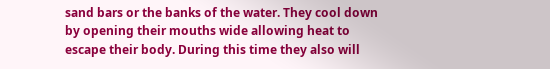sand bars or the banks of the water. They cool down by opening their mouths wide allowing heat to escape their body. During this time they also will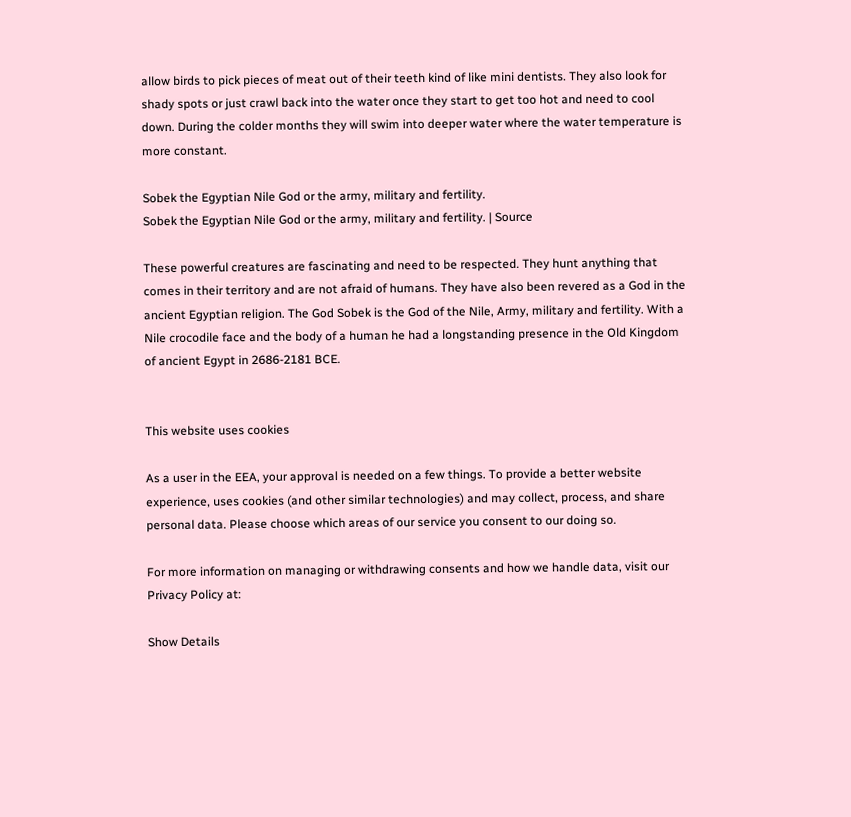allow birds to pick pieces of meat out of their teeth kind of like mini dentists. They also look for shady spots or just crawl back into the water once they start to get too hot and need to cool down. During the colder months they will swim into deeper water where the water temperature is more constant.

Sobek the Egyptian Nile God or the army, military and fertility.
Sobek the Egyptian Nile God or the army, military and fertility. | Source

These powerful creatures are fascinating and need to be respected. They hunt anything that comes in their territory and are not afraid of humans. They have also been revered as a God in the ancient Egyptian religion. The God Sobek is the God of the Nile, Army, military and fertility. With a Nile crocodile face and the body of a human he had a longstanding presence in the Old Kingdom of ancient Egypt in 2686-2181 BCE.


This website uses cookies

As a user in the EEA, your approval is needed on a few things. To provide a better website experience, uses cookies (and other similar technologies) and may collect, process, and share personal data. Please choose which areas of our service you consent to our doing so.

For more information on managing or withdrawing consents and how we handle data, visit our Privacy Policy at:

Show Details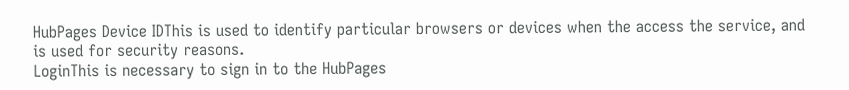HubPages Device IDThis is used to identify particular browsers or devices when the access the service, and is used for security reasons.
LoginThis is necessary to sign in to the HubPages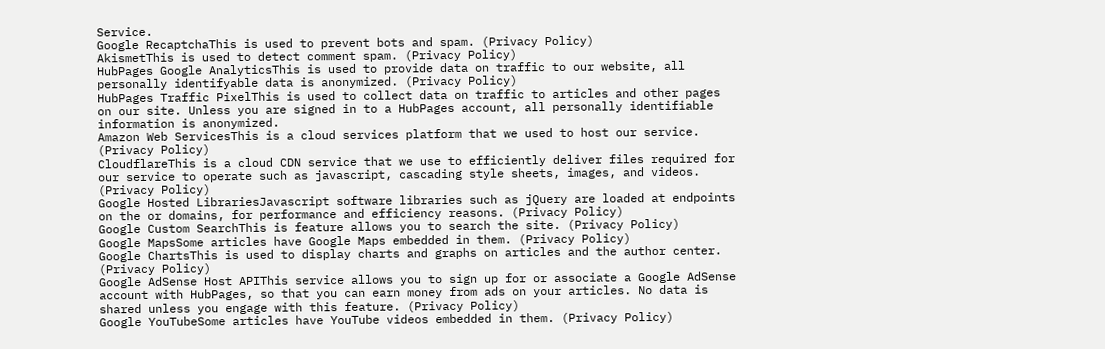Service.
Google RecaptchaThis is used to prevent bots and spam. (Privacy Policy)
AkismetThis is used to detect comment spam. (Privacy Policy)
HubPages Google AnalyticsThis is used to provide data on traffic to our website, all personally identifyable data is anonymized. (Privacy Policy)
HubPages Traffic PixelThis is used to collect data on traffic to articles and other pages on our site. Unless you are signed in to a HubPages account, all personally identifiable information is anonymized.
Amazon Web ServicesThis is a cloud services platform that we used to host our service. (Privacy Policy)
CloudflareThis is a cloud CDN service that we use to efficiently deliver files required for our service to operate such as javascript, cascading style sheets, images, and videos. (Privacy Policy)
Google Hosted LibrariesJavascript software libraries such as jQuery are loaded at endpoints on the or domains, for performance and efficiency reasons. (Privacy Policy)
Google Custom SearchThis is feature allows you to search the site. (Privacy Policy)
Google MapsSome articles have Google Maps embedded in them. (Privacy Policy)
Google ChartsThis is used to display charts and graphs on articles and the author center. (Privacy Policy)
Google AdSense Host APIThis service allows you to sign up for or associate a Google AdSense account with HubPages, so that you can earn money from ads on your articles. No data is shared unless you engage with this feature. (Privacy Policy)
Google YouTubeSome articles have YouTube videos embedded in them. (Privacy Policy)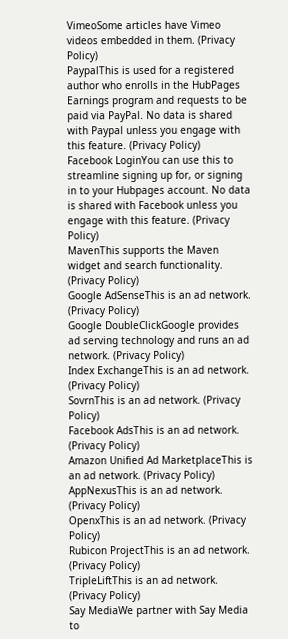VimeoSome articles have Vimeo videos embedded in them. (Privacy Policy)
PaypalThis is used for a registered author who enrolls in the HubPages Earnings program and requests to be paid via PayPal. No data is shared with Paypal unless you engage with this feature. (Privacy Policy)
Facebook LoginYou can use this to streamline signing up for, or signing in to your Hubpages account. No data is shared with Facebook unless you engage with this feature. (Privacy Policy)
MavenThis supports the Maven widget and search functionality. (Privacy Policy)
Google AdSenseThis is an ad network. (Privacy Policy)
Google DoubleClickGoogle provides ad serving technology and runs an ad network. (Privacy Policy)
Index ExchangeThis is an ad network. (Privacy Policy)
SovrnThis is an ad network. (Privacy Policy)
Facebook AdsThis is an ad network. (Privacy Policy)
Amazon Unified Ad MarketplaceThis is an ad network. (Privacy Policy)
AppNexusThis is an ad network. (Privacy Policy)
OpenxThis is an ad network. (Privacy Policy)
Rubicon ProjectThis is an ad network. (Privacy Policy)
TripleLiftThis is an ad network. (Privacy Policy)
Say MediaWe partner with Say Media to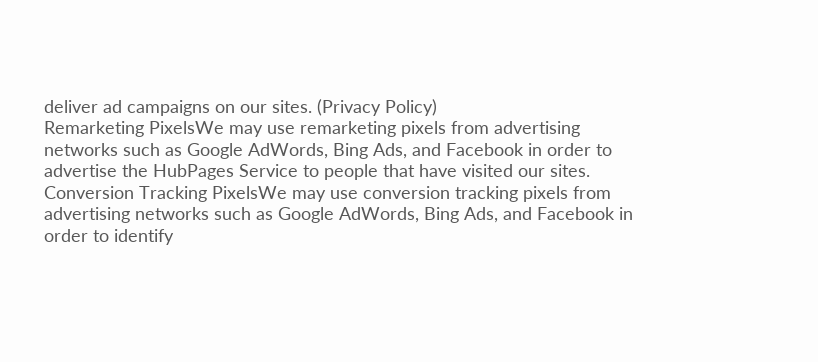deliver ad campaigns on our sites. (Privacy Policy)
Remarketing PixelsWe may use remarketing pixels from advertising networks such as Google AdWords, Bing Ads, and Facebook in order to advertise the HubPages Service to people that have visited our sites.
Conversion Tracking PixelsWe may use conversion tracking pixels from advertising networks such as Google AdWords, Bing Ads, and Facebook in order to identify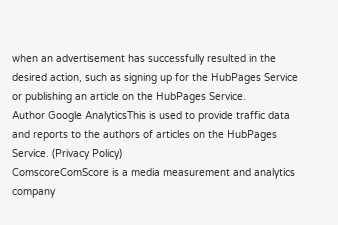when an advertisement has successfully resulted in the desired action, such as signing up for the HubPages Service or publishing an article on the HubPages Service.
Author Google AnalyticsThis is used to provide traffic data and reports to the authors of articles on the HubPages Service. (Privacy Policy)
ComscoreComScore is a media measurement and analytics company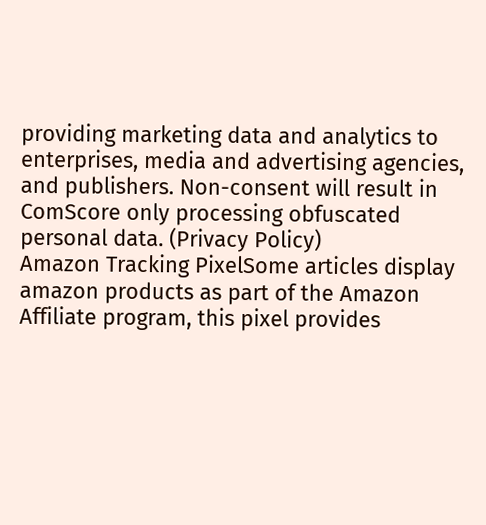providing marketing data and analytics to enterprises, media and advertising agencies, and publishers. Non-consent will result in ComScore only processing obfuscated personal data. (Privacy Policy)
Amazon Tracking PixelSome articles display amazon products as part of the Amazon Affiliate program, this pixel provides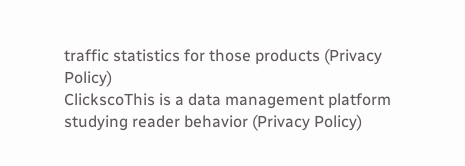traffic statistics for those products (Privacy Policy)
ClickscoThis is a data management platform studying reader behavior (Privacy Policy)